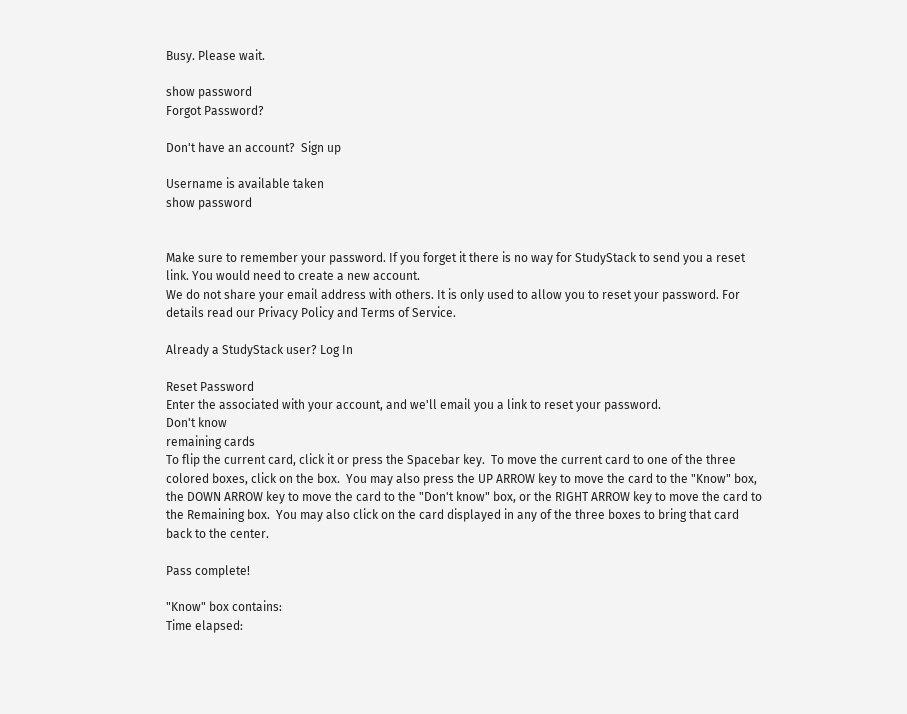Busy. Please wait.

show password
Forgot Password?

Don't have an account?  Sign up

Username is available taken
show password


Make sure to remember your password. If you forget it there is no way for StudyStack to send you a reset link. You would need to create a new account.
We do not share your email address with others. It is only used to allow you to reset your password. For details read our Privacy Policy and Terms of Service.

Already a StudyStack user? Log In

Reset Password
Enter the associated with your account, and we'll email you a link to reset your password.
Don't know
remaining cards
To flip the current card, click it or press the Spacebar key.  To move the current card to one of the three colored boxes, click on the box.  You may also press the UP ARROW key to move the card to the "Know" box, the DOWN ARROW key to move the card to the "Don't know" box, or the RIGHT ARROW key to move the card to the Remaining box.  You may also click on the card displayed in any of the three boxes to bring that card back to the center.

Pass complete!

"Know" box contains:
Time elapsed: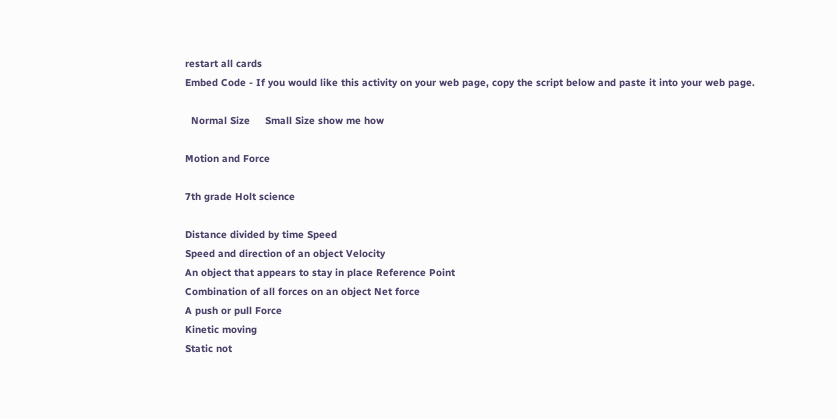restart all cards
Embed Code - If you would like this activity on your web page, copy the script below and paste it into your web page.

  Normal Size     Small Size show me how

Motion and Force

7th grade Holt science

Distance divided by time Speed
Speed and direction of an object Velocity
An object that appears to stay in place Reference Point
Combination of all forces on an object Net force
A push or pull Force
Kinetic moving
Static not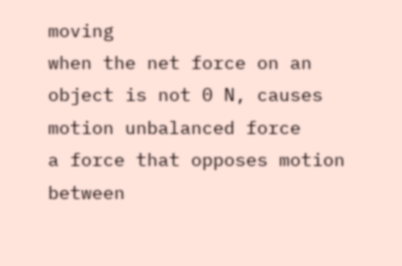moving
when the net force on an object is not 0 N, causes motion unbalanced force
a force that opposes motion between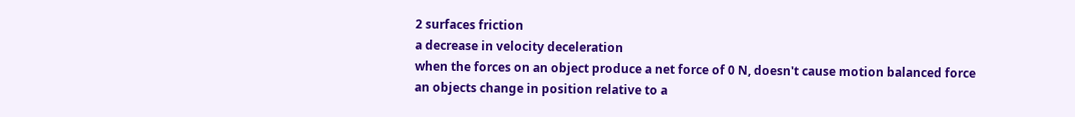2 surfaces friction
a decrease in velocity deceleration
when the forces on an object produce a net force of 0 N, doesn't cause motion balanced force
an objects change in position relative to a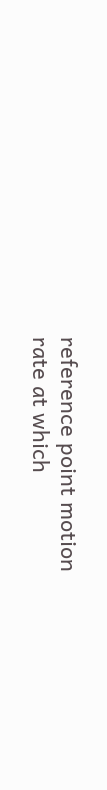reference point motion
rate at which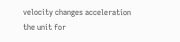velocity changes acceleration
the unit for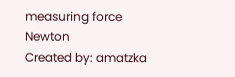measuring force Newton
Created by: amatzka